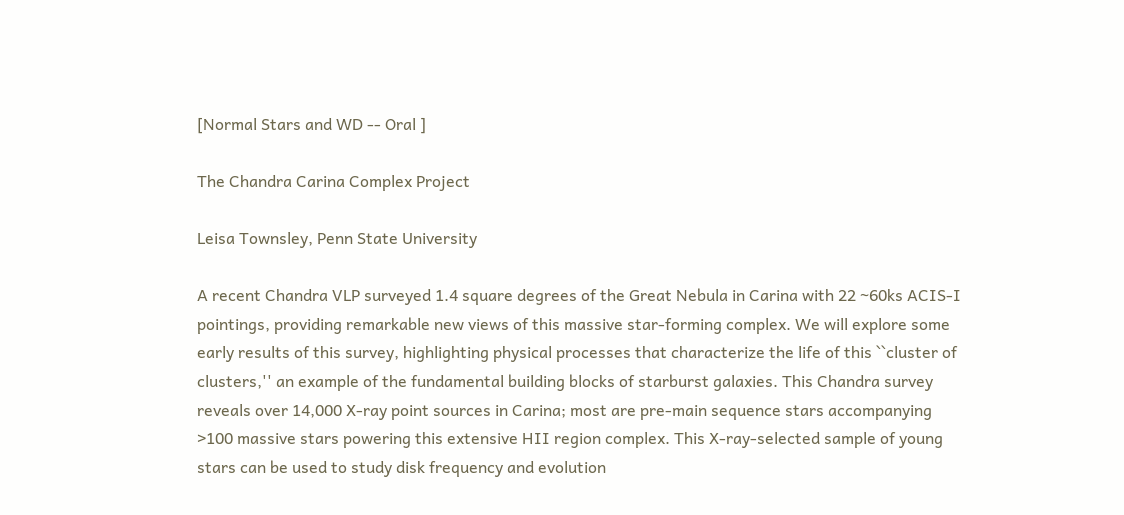[Normal Stars and WD -- Oral ]

The Chandra Carina Complex Project

Leisa Townsley, Penn State University

A recent Chandra VLP surveyed 1.4 square degrees of the Great Nebula in Carina with 22 ~60ks ACIS-I pointings, providing remarkable new views of this massive star-forming complex. We will explore some early results of this survey, highlighting physical processes that characterize the life of this ``cluster of clusters,'' an example of the fundamental building blocks of starburst galaxies. This Chandra survey reveals over 14,000 X-ray point sources in Carina; most are pre-main sequence stars accompanying >100 massive stars powering this extensive HII region complex. This X-ray-selected sample of young stars can be used to study disk frequency and evolution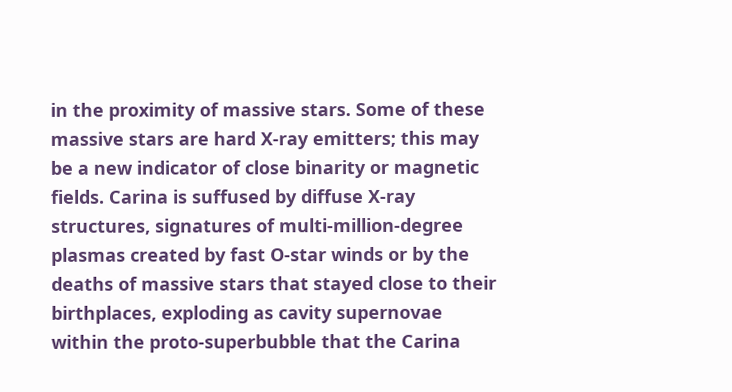in the proximity of massive stars. Some of these massive stars are hard X-ray emitters; this may be a new indicator of close binarity or magnetic fields. Carina is suffused by diffuse X-ray structures, signatures of multi-million-degree plasmas created by fast O-star winds or by the deaths of massive stars that stayed close to their birthplaces, exploding as cavity supernovae within the proto-superbubble that the Carina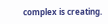complex is creating.